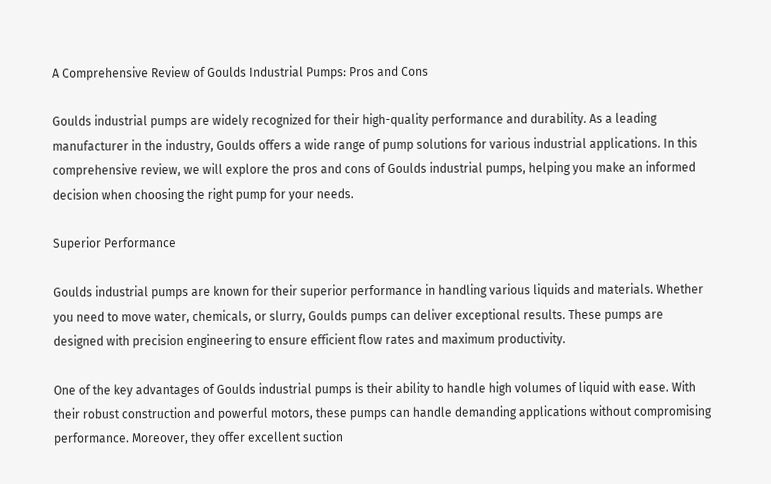A Comprehensive Review of Goulds Industrial Pumps: Pros and Cons

Goulds industrial pumps are widely recognized for their high-quality performance and durability. As a leading manufacturer in the industry, Goulds offers a wide range of pump solutions for various industrial applications. In this comprehensive review, we will explore the pros and cons of Goulds industrial pumps, helping you make an informed decision when choosing the right pump for your needs.

Superior Performance

Goulds industrial pumps are known for their superior performance in handling various liquids and materials. Whether you need to move water, chemicals, or slurry, Goulds pumps can deliver exceptional results. These pumps are designed with precision engineering to ensure efficient flow rates and maximum productivity.

One of the key advantages of Goulds industrial pumps is their ability to handle high volumes of liquid with ease. With their robust construction and powerful motors, these pumps can handle demanding applications without compromising performance. Moreover, they offer excellent suction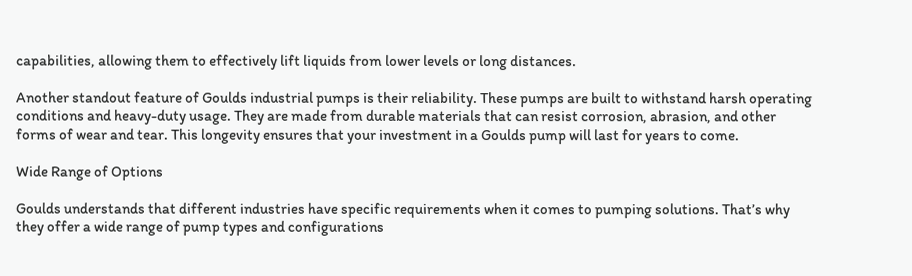capabilities, allowing them to effectively lift liquids from lower levels or long distances.

Another standout feature of Goulds industrial pumps is their reliability. These pumps are built to withstand harsh operating conditions and heavy-duty usage. They are made from durable materials that can resist corrosion, abrasion, and other forms of wear and tear. This longevity ensures that your investment in a Goulds pump will last for years to come.

Wide Range of Options

Goulds understands that different industries have specific requirements when it comes to pumping solutions. That’s why they offer a wide range of pump types and configurations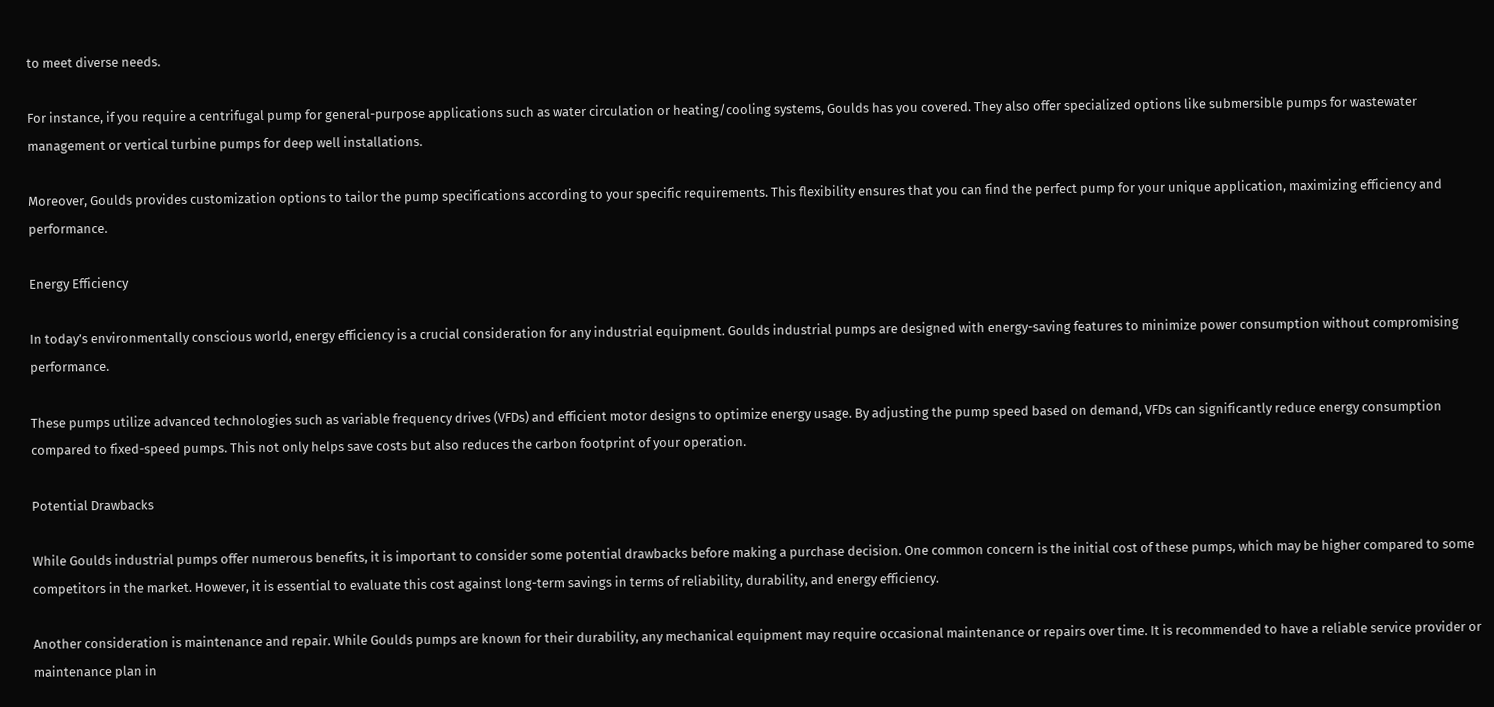to meet diverse needs.

For instance, if you require a centrifugal pump for general-purpose applications such as water circulation or heating/cooling systems, Goulds has you covered. They also offer specialized options like submersible pumps for wastewater management or vertical turbine pumps for deep well installations.

Moreover, Goulds provides customization options to tailor the pump specifications according to your specific requirements. This flexibility ensures that you can find the perfect pump for your unique application, maximizing efficiency and performance.

Energy Efficiency

In today’s environmentally conscious world, energy efficiency is a crucial consideration for any industrial equipment. Goulds industrial pumps are designed with energy-saving features to minimize power consumption without compromising performance.

These pumps utilize advanced technologies such as variable frequency drives (VFDs) and efficient motor designs to optimize energy usage. By adjusting the pump speed based on demand, VFDs can significantly reduce energy consumption compared to fixed-speed pumps. This not only helps save costs but also reduces the carbon footprint of your operation.

Potential Drawbacks

While Goulds industrial pumps offer numerous benefits, it is important to consider some potential drawbacks before making a purchase decision. One common concern is the initial cost of these pumps, which may be higher compared to some competitors in the market. However, it is essential to evaluate this cost against long-term savings in terms of reliability, durability, and energy efficiency.

Another consideration is maintenance and repair. While Goulds pumps are known for their durability, any mechanical equipment may require occasional maintenance or repairs over time. It is recommended to have a reliable service provider or maintenance plan in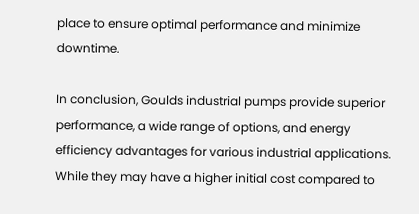place to ensure optimal performance and minimize downtime.

In conclusion, Goulds industrial pumps provide superior performance, a wide range of options, and energy efficiency advantages for various industrial applications. While they may have a higher initial cost compared to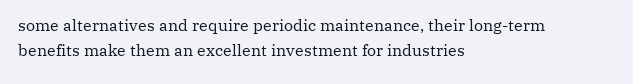some alternatives and require periodic maintenance, their long-term benefits make them an excellent investment for industries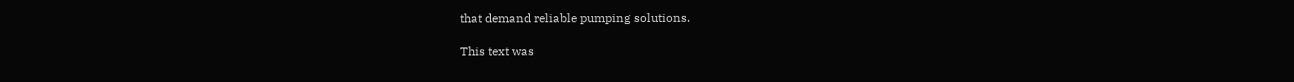that demand reliable pumping solutions.

This text was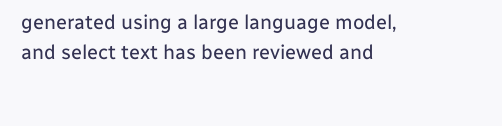generated using a large language model, and select text has been reviewed and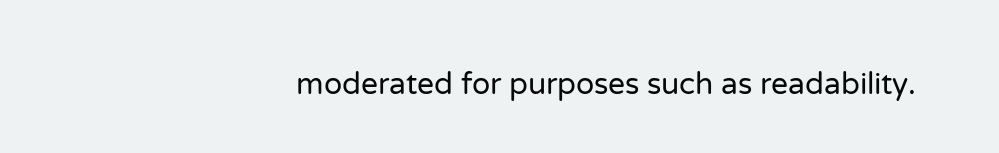moderated for purposes such as readability.